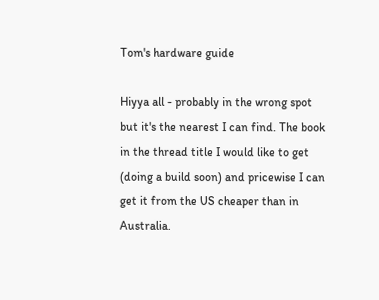Tom's hardware guide

Hiyya all - probably in the wrong spot but it's the nearest I can find. The book in the thread title I would like to get (doing a build soon) and pricewise I can get it from the US cheaper than in Australia.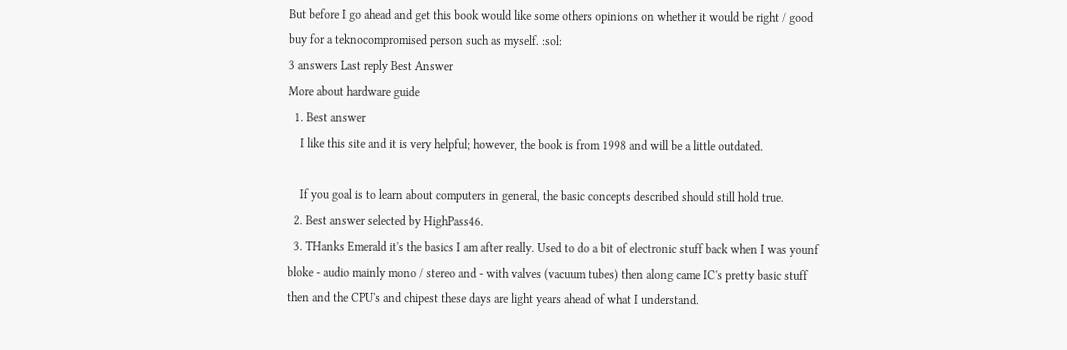But before I go ahead and get this book would like some others opinions on whether it would be right / good buy for a teknocompromised person such as myself. :sol:
3 answers Last reply Best Answer
More about hardware guide
  1. Best answer
    I like this site and it is very helpful; however, the book is from 1998 and will be a little outdated.

    If you goal is to learn about computers in general, the basic concepts described should still hold true.
  2. Best answer selected by HighPass46.
  3. THanks Emerald it's the basics I am after really. Used to do a bit of electronic stuff back when I was younf bloke - audio mainly mono / stereo and - with valves (vacuum tubes) then along came IC's pretty basic stuff then and the CPU's and chipest these days are light years ahead of what I understand.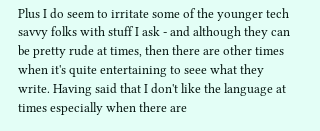Plus I do seem to irritate some of the younger tech savvy folks with stuff I ask - and although they can be pretty rude at times, then there are other times when it's quite entertaining to seee what they write. Having said that I don't like the language at times especially when there are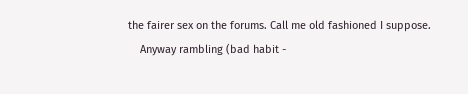the fairer sex on the forums. Call me old fashioned I suppose.
    Anyway rambling (bad habit -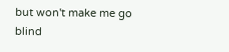but won't make me go blind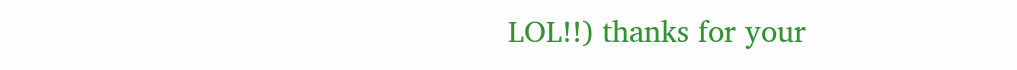LOL!!) thanks for your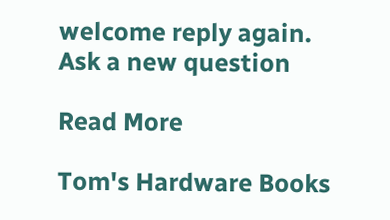welcome reply again.
Ask a new question

Read More

Tom's Hardware Books